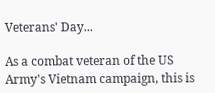Veterans' Day...

As a combat veteran of the US Army's Vietnam campaign, this is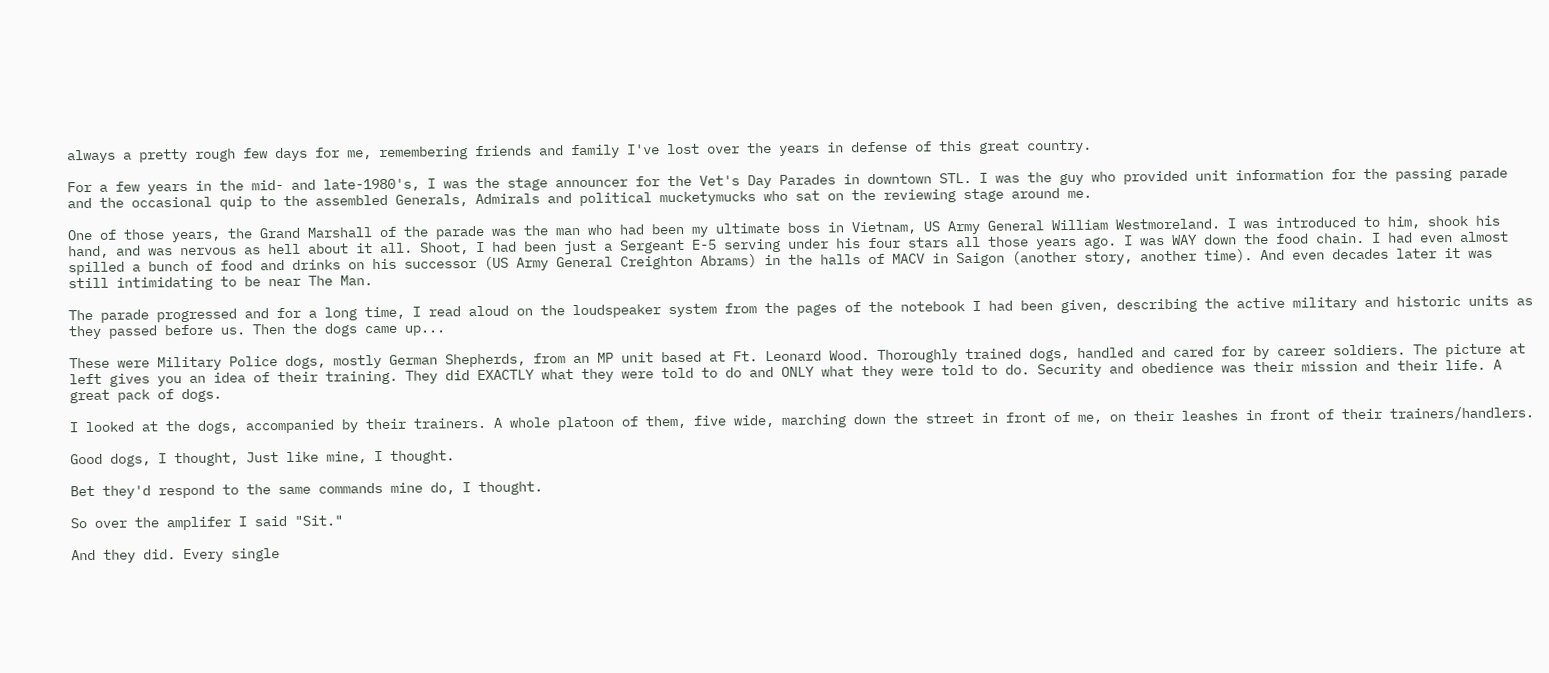always a pretty rough few days for me, remembering friends and family I've lost over the years in defense of this great country.

For a few years in the mid- and late-1980's, I was the stage announcer for the Vet's Day Parades in downtown STL. I was the guy who provided unit information for the passing parade and the occasional quip to the assembled Generals, Admirals and political mucketymucks who sat on the reviewing stage around me.

One of those years, the Grand Marshall of the parade was the man who had been my ultimate boss in Vietnam, US Army General William Westmoreland. I was introduced to him, shook his hand, and was nervous as hell about it all. Shoot, I had been just a Sergeant E-5 serving under his four stars all those years ago. I was WAY down the food chain. I had even almost spilled a bunch of food and drinks on his successor (US Army General Creighton Abrams) in the halls of MACV in Saigon (another story, another time). And even decades later it was still intimidating to be near The Man.

The parade progressed and for a long time, I read aloud on the loudspeaker system from the pages of the notebook I had been given, describing the active military and historic units as they passed before us. Then the dogs came up...

These were Military Police dogs, mostly German Shepherds, from an MP unit based at Ft. Leonard Wood. Thoroughly trained dogs, handled and cared for by career soldiers. The picture at left gives you an idea of their training. They did EXACTLY what they were told to do and ONLY what they were told to do. Security and obedience was their mission and their life. A great pack of dogs.

I looked at the dogs, accompanied by their trainers. A whole platoon of them, five wide, marching down the street in front of me, on their leashes in front of their trainers/handlers.

Good dogs, I thought, Just like mine, I thought.

Bet they'd respond to the same commands mine do, I thought.

So over the amplifer I said "Sit."

And they did. Every single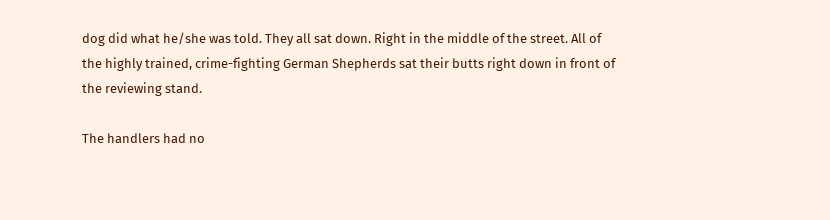dog did what he/she was told. They all sat down. Right in the middle of the street. All of the highly trained, crime-fighting German Shepherds sat their butts right down in front of the reviewing stand.

The handlers had no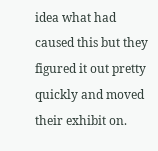idea what had caused this but they figured it out pretty quickly and moved their exhibit on.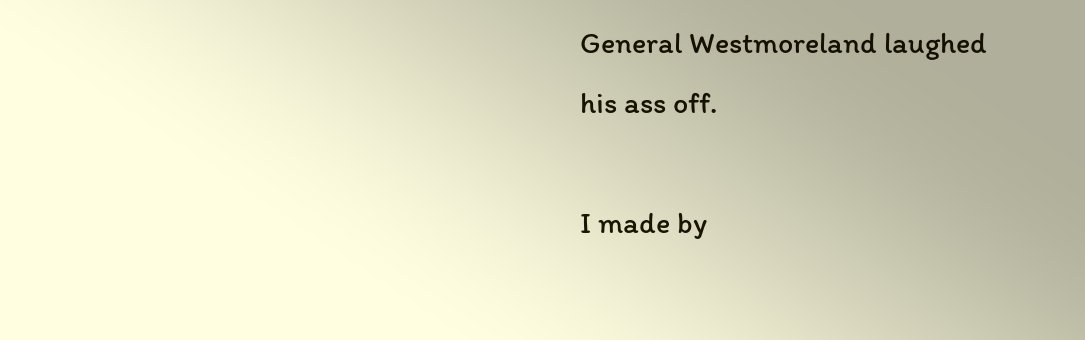General Westmoreland laughed his ass off.

I made by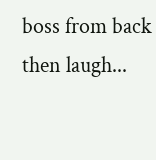boss from back then laugh...